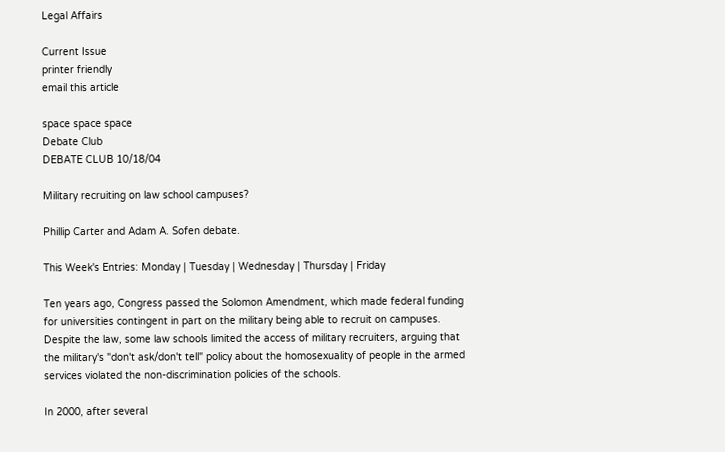Legal Affairs

Current Issue
printer friendly
email this article

space space space
Debate Club
DEBATE CLUB 10/18/04

Military recruiting on law school campuses?

Phillip Carter and Adam A. Sofen debate.

This Week's Entries: Monday | Tuesday | Wednesday | Thursday | Friday

Ten years ago, Congress passed the Solomon Amendment, which made federal funding for universities contingent in part on the military being able to recruit on campuses. Despite the law, some law schools limited the access of military recruiters, arguing that the military's "don't ask/don't tell" policy about the homosexuality of people in the armed services violated the non-discrimination policies of the schools.

In 2000, after several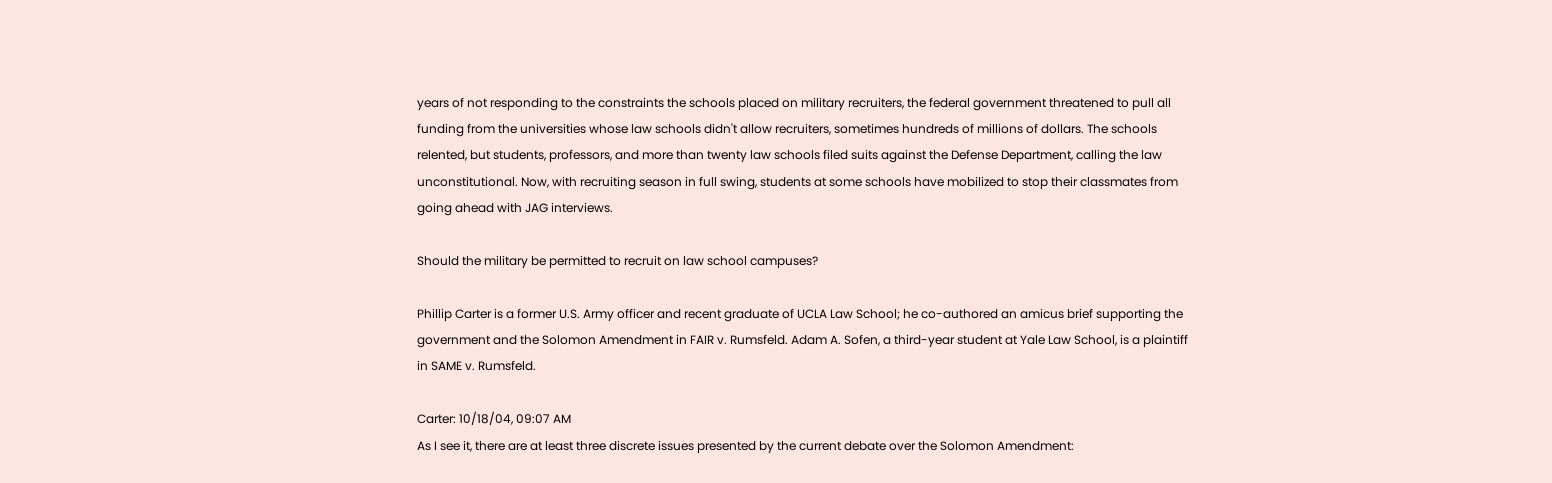years of not responding to the constraints the schools placed on military recruiters, the federal government threatened to pull all funding from the universities whose law schools didn't allow recruiters, sometimes hundreds of millions of dollars. The schools relented, but students, professors, and more than twenty law schools filed suits against the Defense Department, calling the law unconstitutional. Now, with recruiting season in full swing, students at some schools have mobilized to stop their classmates from going ahead with JAG interviews.

Should the military be permitted to recruit on law school campuses?

Phillip Carter is a former U.S. Army officer and recent graduate of UCLA Law School; he co-authored an amicus brief supporting the government and the Solomon Amendment in FAIR v. Rumsfeld. Adam A. Sofen, a third-year student at Yale Law School, is a plaintiff in SAME v. Rumsfeld.

Carter: 10/18/04, 09:07 AM
As I see it, there are at least three discrete issues presented by the current debate over the Solomon Amendment: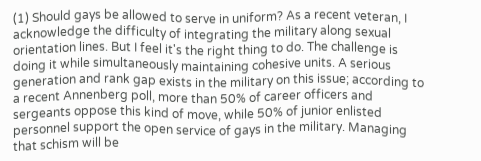(1) Should gays be allowed to serve in uniform? As a recent veteran, I acknowledge the difficulty of integrating the military along sexual orientation lines. But I feel it's the right thing to do. The challenge is doing it while simultaneously maintaining cohesive units. A serious generation and rank gap exists in the military on this issue; according to a recent Annenberg poll, more than 50% of career officers and sergeants oppose this kind of move, while 50% of junior enlisted personnel support the open service of gays in the military. Managing that schism will be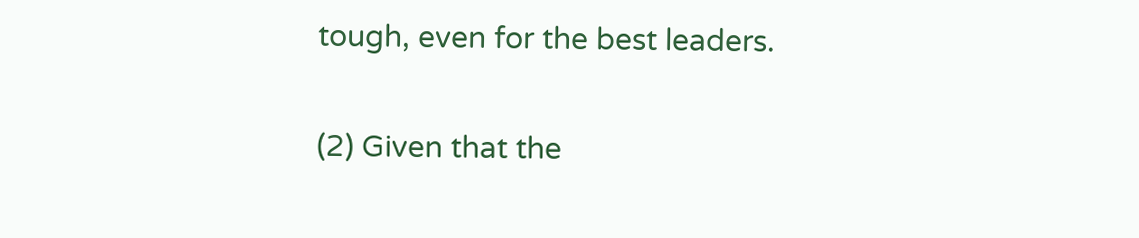tough, even for the best leaders.

(2) Given that the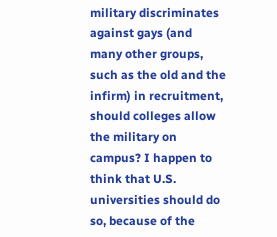military discriminates against gays (and many other groups, such as the old and the infirm) in recruitment, should colleges allow the military on campus? I happen to think that U.S. universities should do so, because of the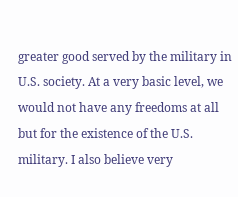greater good served by the military in U.S. society. At a very basic level, we would not have any freedoms at all but for the existence of the U.S. military. I also believe very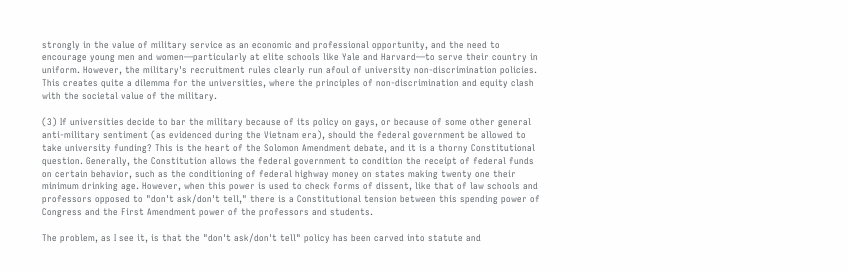strongly in the value of military service as an economic and professional opportunity, and the need to encourage young men and women—particularly at elite schools like Yale and Harvard—to serve their country in uniform. However, the military's recruitment rules clearly run afoul of university non-discrimination policies. This creates quite a dilemma for the universities, where the principles of non-discrimination and equity clash with the societal value of the military.

(3) If universities decide to bar the military because of its policy on gays, or because of some other general anti-military sentiment (as evidenced during the Vietnam era), should the federal government be allowed to take university funding? This is the heart of the Solomon Amendment debate, and it is a thorny Constitutional question. Generally, the Constitution allows the federal government to condition the receipt of federal funds on certain behavior, such as the conditioning of federal highway money on states making twenty one their minimum drinking age. However, when this power is used to check forms of dissent, like that of law schools and professors opposed to "don't ask/don't tell," there is a Constitutional tension between this spending power of Congress and the First Amendment power of the professors and students.

The problem, as I see it, is that the "don't ask/don't tell" policy has been carved into statute and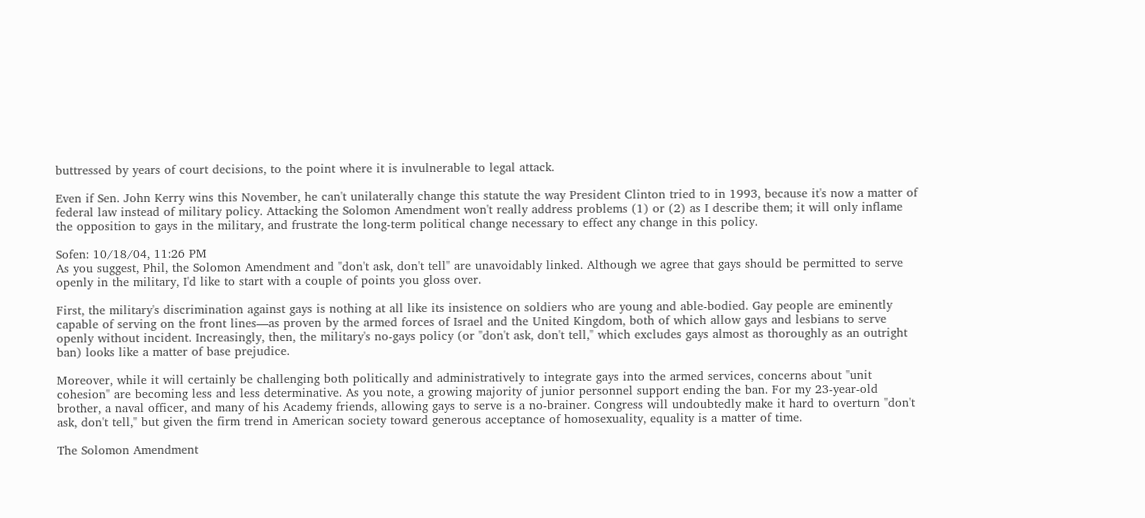buttressed by years of court decisions, to the point where it is invulnerable to legal attack.

Even if Sen. John Kerry wins this November, he can't unilaterally change this statute the way President Clinton tried to in 1993, because it's now a matter of federal law instead of military policy. Attacking the Solomon Amendment won't really address problems (1) or (2) as I describe them; it will only inflame the opposition to gays in the military, and frustrate the long-term political change necessary to effect any change in this policy.

Sofen: 10/18/04, 11:26 PM
As you suggest, Phil, the Solomon Amendment and "don't ask, don't tell" are unavoidably linked. Although we agree that gays should be permitted to serve openly in the military, I'd like to start with a couple of points you gloss over.

First, the military's discrimination against gays is nothing at all like its insistence on soldiers who are young and able-bodied. Gay people are eminently capable of serving on the front lines—as proven by the armed forces of Israel and the United Kingdom, both of which allow gays and lesbians to serve openly without incident. Increasingly, then, the military's no-gays policy (or "don't ask, don't tell," which excludes gays almost as thoroughly as an outright ban) looks like a matter of base prejudice.

Moreover, while it will certainly be challenging both politically and administratively to integrate gays into the armed services, concerns about "unit cohesion" are becoming less and less determinative. As you note, a growing majority of junior personnel support ending the ban. For my 23-year-old brother, a naval officer, and many of his Academy friends, allowing gays to serve is a no-brainer. Congress will undoubtedly make it hard to overturn "don't ask, don't tell," but given the firm trend in American society toward generous acceptance of homosexuality, equality is a matter of time.

The Solomon Amendment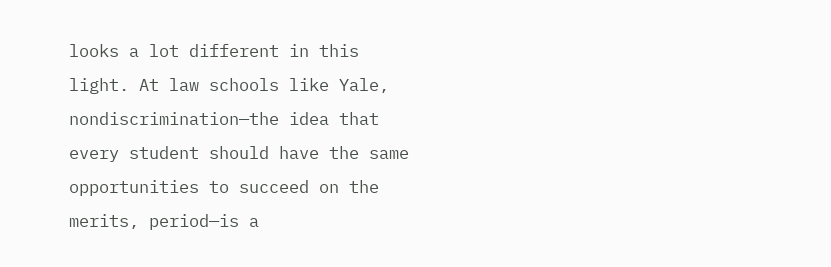looks a lot different in this light. At law schools like Yale, nondiscrimination—the idea that every student should have the same opportunities to succeed on the merits, period—is a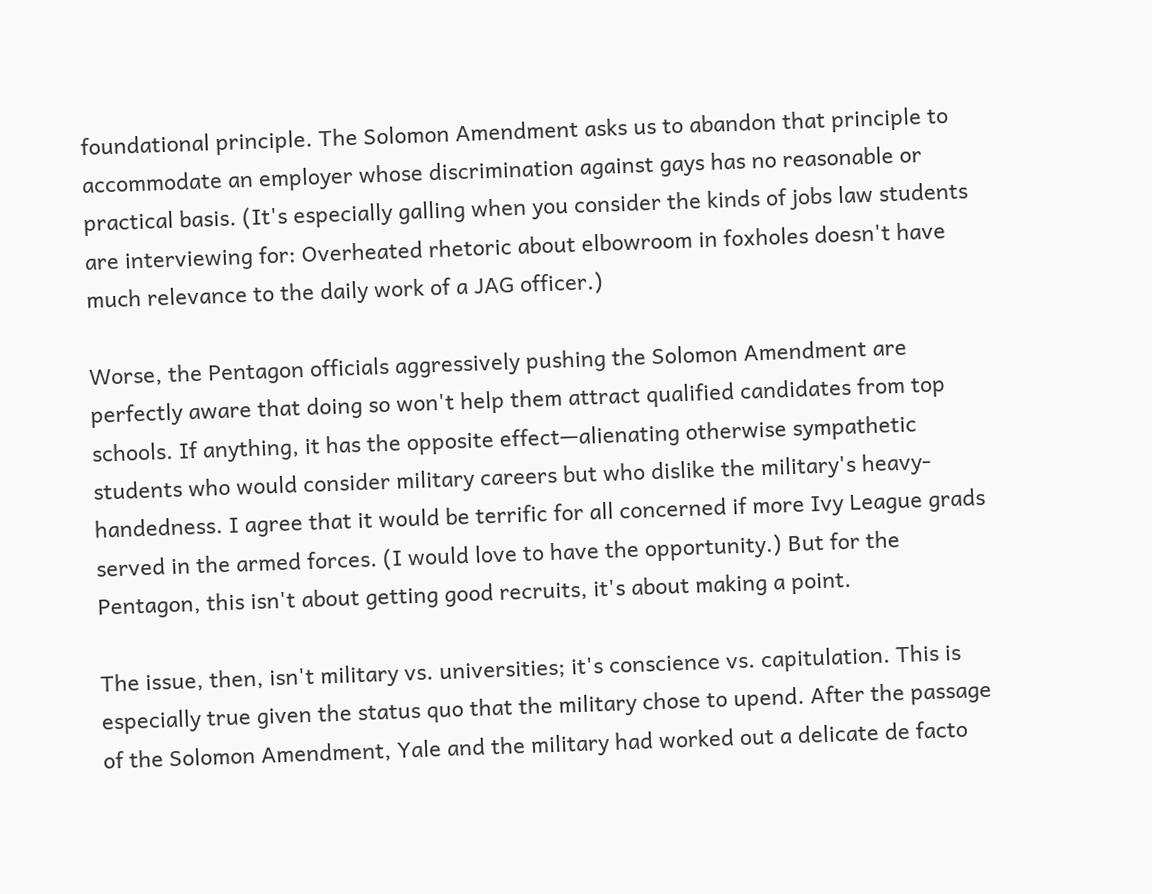foundational principle. The Solomon Amendment asks us to abandon that principle to accommodate an employer whose discrimination against gays has no reasonable or practical basis. (It's especially galling when you consider the kinds of jobs law students are interviewing for: Overheated rhetoric about elbowroom in foxholes doesn't have much relevance to the daily work of a JAG officer.)

Worse, the Pentagon officials aggressively pushing the Solomon Amendment are perfectly aware that doing so won't help them attract qualified candidates from top schools. If anything, it has the opposite effect—alienating otherwise sympathetic students who would consider military careers but who dislike the military's heavy-handedness. I agree that it would be terrific for all concerned if more Ivy League grads served in the armed forces. (I would love to have the opportunity.) But for the Pentagon, this isn't about getting good recruits, it's about making a point.

The issue, then, isn't military vs. universities; it's conscience vs. capitulation. This is especially true given the status quo that the military chose to upend. After the passage of the Solomon Amendment, Yale and the military had worked out a delicate de facto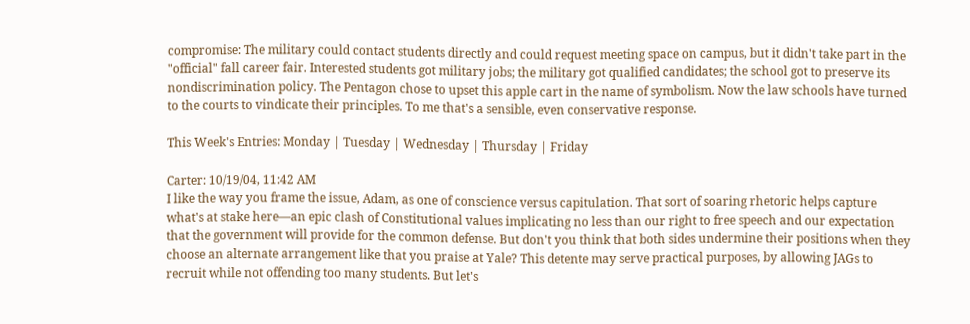compromise: The military could contact students directly and could request meeting space on campus, but it didn't take part in the "official" fall career fair. Interested students got military jobs; the military got qualified candidates; the school got to preserve its nondiscrimination policy. The Pentagon chose to upset this apple cart in the name of symbolism. Now the law schools have turned to the courts to vindicate their principles. To me that's a sensible, even conservative response.

This Week's Entries: Monday | Tuesday | Wednesday | Thursday | Friday

Carter: 10/19/04, 11:42 AM
I like the way you frame the issue, Adam, as one of conscience versus capitulation. That sort of soaring rhetoric helps capture what's at stake here—an epic clash of Constitutional values implicating no less than our right to free speech and our expectation that the government will provide for the common defense. But don't you think that both sides undermine their positions when they choose an alternate arrangement like that you praise at Yale? This detente may serve practical purposes, by allowing JAGs to recruit while not offending too many students. But let's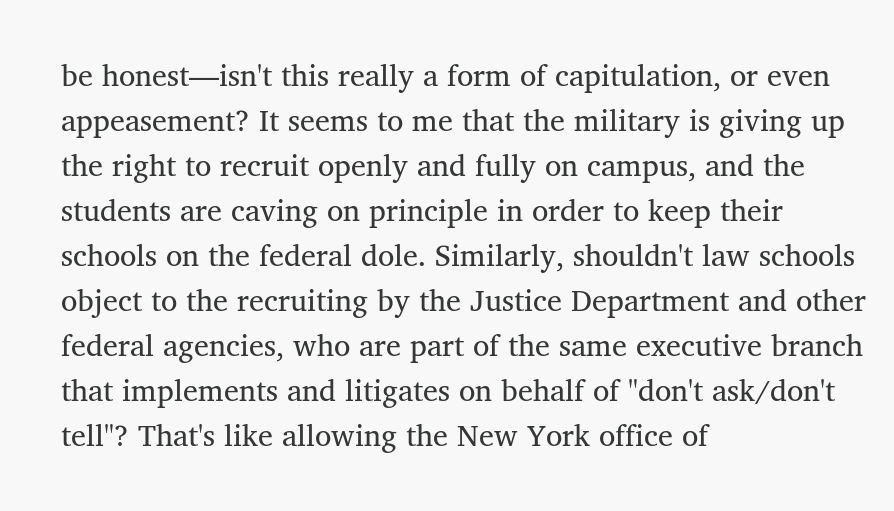be honest—isn't this really a form of capitulation, or even appeasement? It seems to me that the military is giving up the right to recruit openly and fully on campus, and the students are caving on principle in order to keep their schools on the federal dole. Similarly, shouldn't law schools object to the recruiting by the Justice Department and other federal agencies, who are part of the same executive branch that implements and litigates on behalf of "don't ask/don't tell"? That's like allowing the New York office of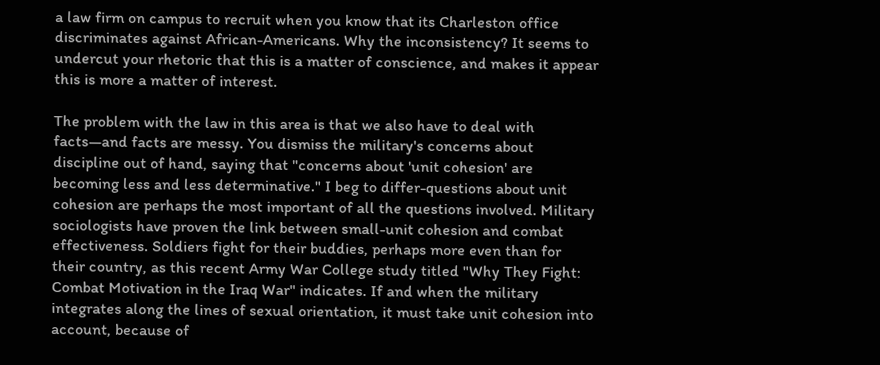a law firm on campus to recruit when you know that its Charleston office discriminates against African-Americans. Why the inconsistency? It seems to undercut your rhetoric that this is a matter of conscience, and makes it appear this is more a matter of interest.

The problem with the law in this area is that we also have to deal with facts—and facts are messy. You dismiss the military's concerns about discipline out of hand, saying that "concerns about 'unit cohesion' are becoming less and less determinative." I beg to differ-questions about unit cohesion are perhaps the most important of all the questions involved. Military sociologists have proven the link between small-unit cohesion and combat effectiveness. Soldiers fight for their buddies, perhaps more even than for their country, as this recent Army War College study titled "Why They Fight: Combat Motivation in the Iraq War" indicates. If and when the military integrates along the lines of sexual orientation, it must take unit cohesion into account, because of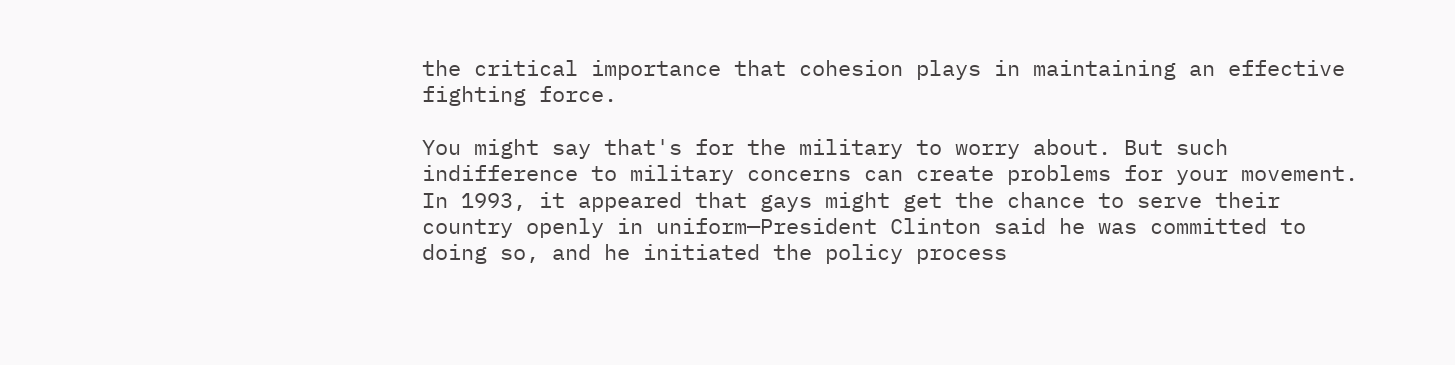the critical importance that cohesion plays in maintaining an effective fighting force.

You might say that's for the military to worry about. But such indifference to military concerns can create problems for your movement. In 1993, it appeared that gays might get the chance to serve their country openly in uniform—President Clinton said he was committed to doing so, and he initiated the policy process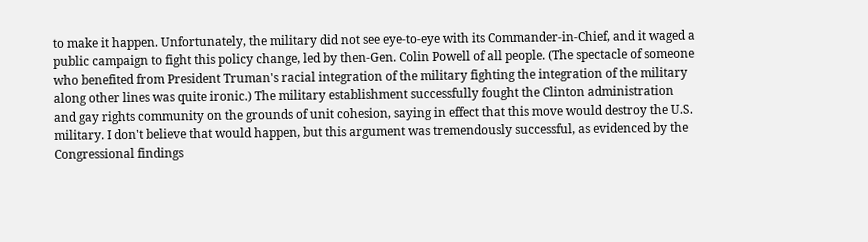to make it happen. Unfortunately, the military did not see eye-to-eye with its Commander-in-Chief, and it waged a public campaign to fight this policy change, led by then-Gen. Colin Powell of all people. (The spectacle of someone who benefited from President Truman's racial integration of the military fighting the integration of the military along other lines was quite ironic.) The military establishment successfully fought the Clinton administration and gay rights community on the grounds of unit cohesion, saying in effect that this move would destroy the U.S. military. I don't believe that would happen, but this argument was tremendously successful, as evidenced by the Congressional findings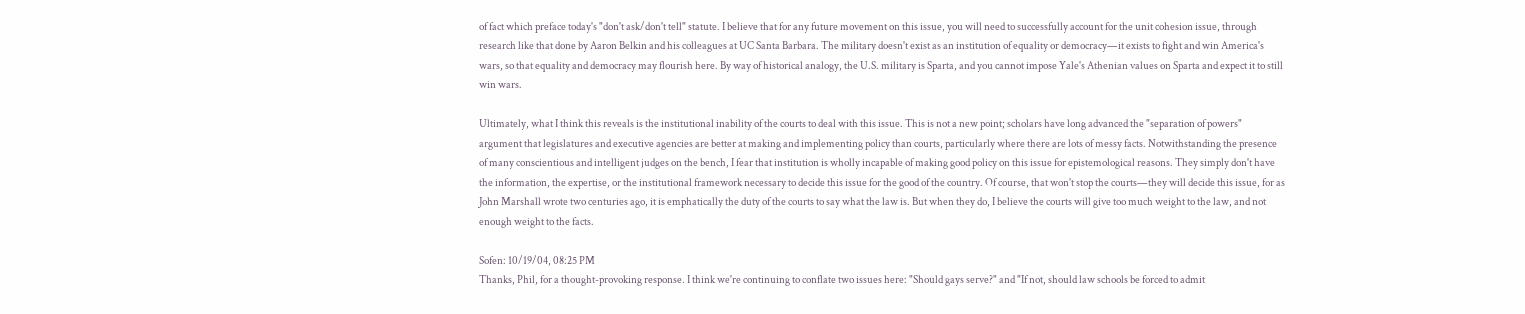of fact which preface today's "don't ask/don't tell" statute. I believe that for any future movement on this issue, you will need to successfully account for the unit cohesion issue, through research like that done by Aaron Belkin and his colleagues at UC Santa Barbara. The military doesn't exist as an institution of equality or democracy—it exists to fight and win America's wars, so that equality and democracy may flourish here. By way of historical analogy, the U.S. military is Sparta, and you cannot impose Yale's Athenian values on Sparta and expect it to still win wars.

Ultimately, what I think this reveals is the institutional inability of the courts to deal with this issue. This is not a new point; scholars have long advanced the "separation of powers" argument that legislatures and executive agencies are better at making and implementing policy than courts, particularly where there are lots of messy facts. Notwithstanding the presence of many conscientious and intelligent judges on the bench, I fear that institution is wholly incapable of making good policy on this issue for epistemological reasons. They simply don't have the information, the expertise, or the institutional framework necessary to decide this issue for the good of the country. Of course, that won't stop the courts—they will decide this issue, for as John Marshall wrote two centuries ago, it is emphatically the duty of the courts to say what the law is. But when they do, I believe the courts will give too much weight to the law, and not enough weight to the facts.

Sofen: 10/19/04, 08:25 PM
Thanks, Phil, for a thought-provoking response. I think we're continuing to conflate two issues here: "Should gays serve?" and "If not, should law schools be forced to admit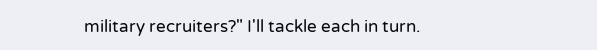military recruiters?" I'll tackle each in turn.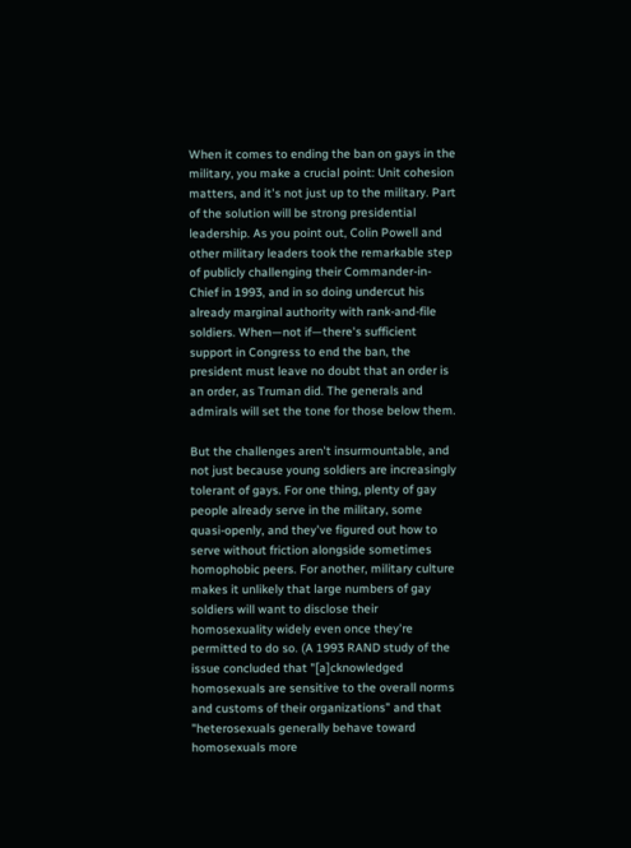When it comes to ending the ban on gays in the military, you make a crucial point: Unit cohesion matters, and it's not just up to the military. Part of the solution will be strong presidential leadership. As you point out, Colin Powell and other military leaders took the remarkable step of publicly challenging their Commander-in-Chief in 1993, and in so doing undercut his already marginal authority with rank-and-file soldiers. When—not if—there's sufficient support in Congress to end the ban, the president must leave no doubt that an order is an order, as Truman did. The generals and admirals will set the tone for those below them.

But the challenges aren't insurmountable, and not just because young soldiers are increasingly tolerant of gays. For one thing, plenty of gay people already serve in the military, some quasi-openly, and they've figured out how to serve without friction alongside sometimes homophobic peers. For another, military culture makes it unlikely that large numbers of gay soldiers will want to disclose their homosexuality widely even once they're permitted to do so. (A 1993 RAND study of the issue concluded that "[a]cknowledged homosexuals are sensitive to the overall norms and customs of their organizations" and that "heterosexuals generally behave toward homosexuals more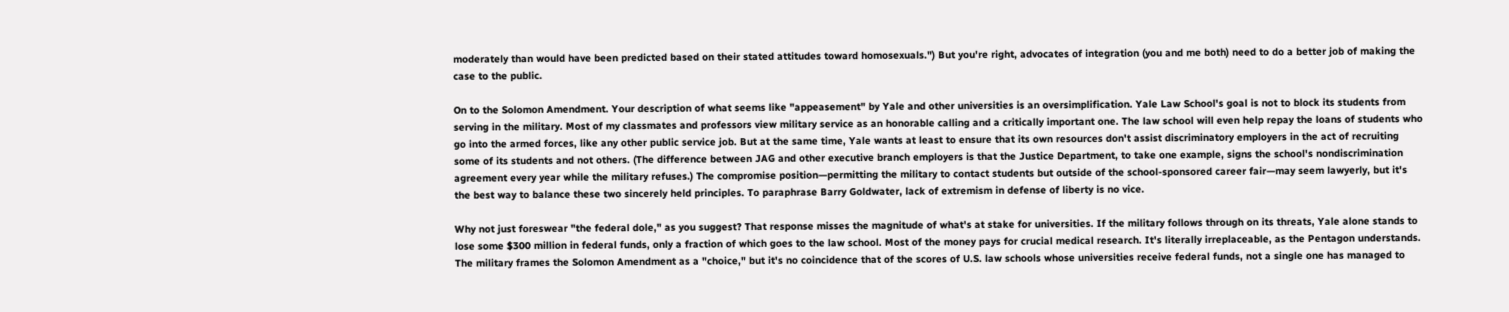moderately than would have been predicted based on their stated attitudes toward homosexuals.") But you're right, advocates of integration (you and me both) need to do a better job of making the case to the public.

On to the Solomon Amendment. Your description of what seems like "appeasement" by Yale and other universities is an oversimplification. Yale Law School's goal is not to block its students from serving in the military. Most of my classmates and professors view military service as an honorable calling and a critically important one. The law school will even help repay the loans of students who go into the armed forces, like any other public service job. But at the same time, Yale wants at least to ensure that its own resources don't assist discriminatory employers in the act of recruiting some of its students and not others. (The difference between JAG and other executive branch employers is that the Justice Department, to take one example, signs the school's nondiscrimination agreement every year while the military refuses.) The compromise position—permitting the military to contact students but outside of the school-sponsored career fair—may seem lawyerly, but it's the best way to balance these two sincerely held principles. To paraphrase Barry Goldwater, lack of extremism in defense of liberty is no vice.

Why not just foreswear "the federal dole," as you suggest? That response misses the magnitude of what's at stake for universities. If the military follows through on its threats, Yale alone stands to lose some $300 million in federal funds, only a fraction of which goes to the law school. Most of the money pays for crucial medical research. It's literally irreplaceable, as the Pentagon understands. The military frames the Solomon Amendment as a "choice," but it's no coincidence that of the scores of U.S. law schools whose universities receive federal funds, not a single one has managed to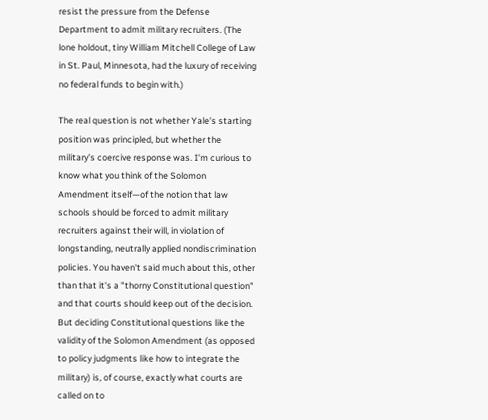resist the pressure from the Defense Department to admit military recruiters. (The lone holdout, tiny William Mitchell College of Law in St. Paul, Minnesota, had the luxury of receiving no federal funds to begin with.)

The real question is not whether Yale's starting position was principled, but whether the military's coercive response was. I'm curious to know what you think of the Solomon Amendment itself—of the notion that law schools should be forced to admit military recruiters against their will, in violation of longstanding, neutrally applied nondiscrimination policies. You haven't said much about this, other than that it's a "thorny Constitutional question" and that courts should keep out of the decision. But deciding Constitutional questions like the validity of the Solomon Amendment (as opposed to policy judgments like how to integrate the military) is, of course, exactly what courts are called on to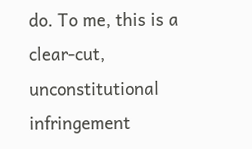do. To me, this is a clear-cut, unconstitutional infringement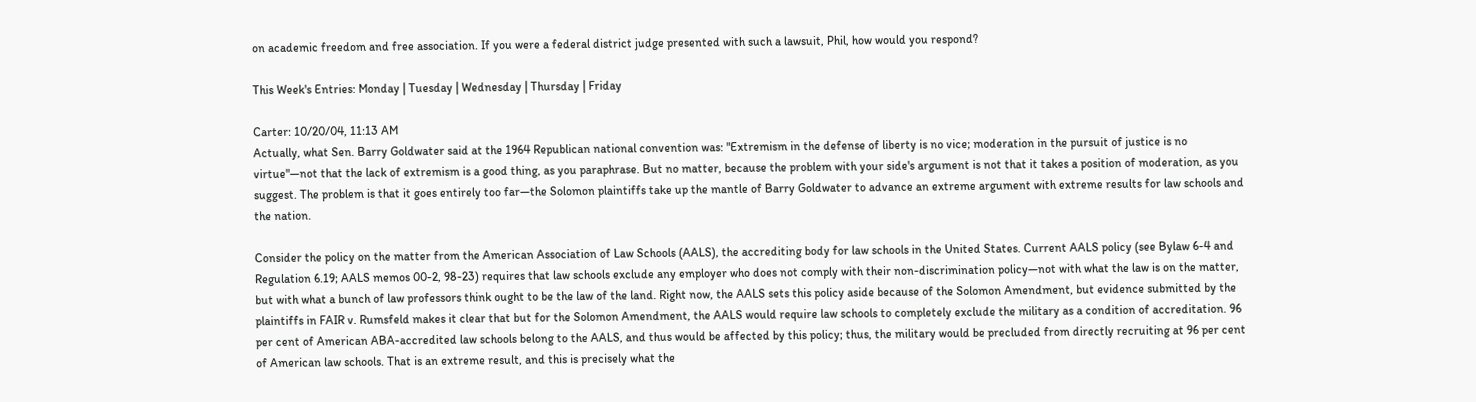on academic freedom and free association. If you were a federal district judge presented with such a lawsuit, Phil, how would you respond?

This Week's Entries: Monday | Tuesday | Wednesday | Thursday | Friday

Carter: 10/20/04, 11:13 AM
Actually, what Sen. Barry Goldwater said at the 1964 Republican national convention was: "Extremism in the defense of liberty is no vice; moderation in the pursuit of justice is no virtue"—not that the lack of extremism is a good thing, as you paraphrase. But no matter, because the problem with your side's argument is not that it takes a position of moderation, as you suggest. The problem is that it goes entirely too far—the Solomon plaintiffs take up the mantle of Barry Goldwater to advance an extreme argument with extreme results for law schools and the nation.

Consider the policy on the matter from the American Association of Law Schools (AALS), the accrediting body for law schools in the United States. Current AALS policy (see Bylaw 6-4 and Regulation 6.19; AALS memos 00-2, 98-23) requires that law schools exclude any employer who does not comply with their non-discrimination policy—not with what the law is on the matter, but with what a bunch of law professors think ought to be the law of the land. Right now, the AALS sets this policy aside because of the Solomon Amendment, but evidence submitted by the plaintiffs in FAIR v. Rumsfeld makes it clear that but for the Solomon Amendment, the AALS would require law schools to completely exclude the military as a condition of accreditation. 96 per cent of American ABA-accredited law schools belong to the AALS, and thus would be affected by this policy; thus, the military would be precluded from directly recruiting at 96 per cent of American law schools. That is an extreme result, and this is precisely what the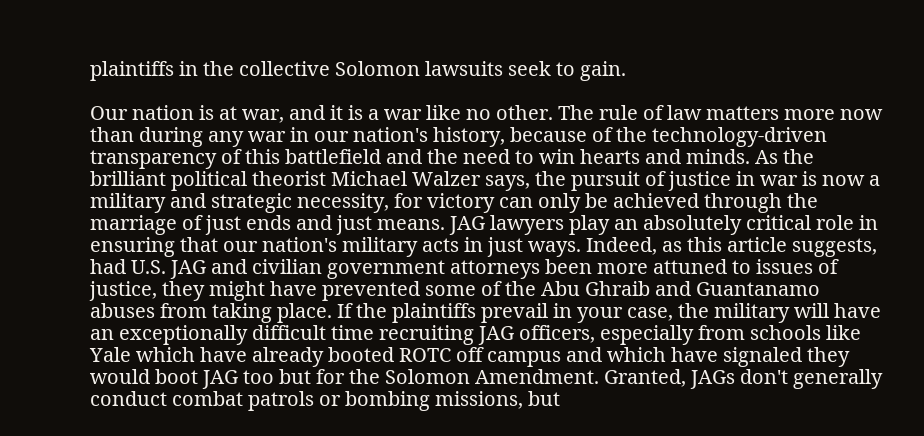plaintiffs in the collective Solomon lawsuits seek to gain.

Our nation is at war, and it is a war like no other. The rule of law matters more now than during any war in our nation's history, because of the technology-driven transparency of this battlefield and the need to win hearts and minds. As the brilliant political theorist Michael Walzer says, the pursuit of justice in war is now a military and strategic necessity, for victory can only be achieved through the marriage of just ends and just means. JAG lawyers play an absolutely critical role in ensuring that our nation's military acts in just ways. Indeed, as this article suggests, had U.S. JAG and civilian government attorneys been more attuned to issues of justice, they might have prevented some of the Abu Ghraib and Guantanamo abuses from taking place. If the plaintiffs prevail in your case, the military will have an exceptionally difficult time recruiting JAG officers, especially from schools like Yale which have already booted ROTC off campus and which have signaled they would boot JAG too but for the Solomon Amendment. Granted, JAGs don't generally conduct combat patrols or bombing missions, but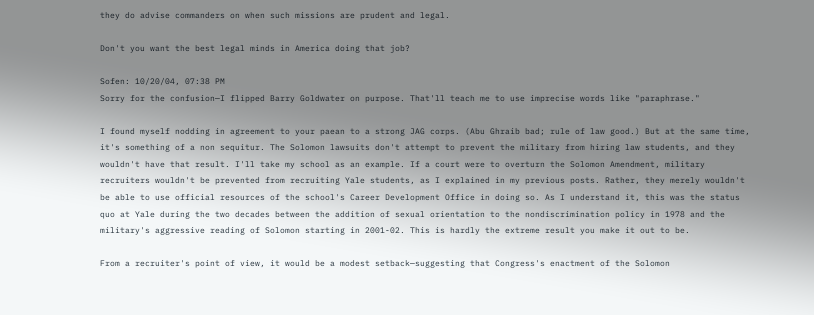they do advise commanders on when such missions are prudent and legal.

Don't you want the best legal minds in America doing that job?

Sofen: 10/20/04, 07:38 PM
Sorry for the confusion—I flipped Barry Goldwater on purpose. That'll teach me to use imprecise words like "paraphrase."

I found myself nodding in agreement to your paean to a strong JAG corps. (Abu Ghraib bad; rule of law good.) But at the same time, it's something of a non sequitur. The Solomon lawsuits don't attempt to prevent the military from hiring law students, and they wouldn't have that result. I'll take my school as an example. If a court were to overturn the Solomon Amendment, military recruiters wouldn't be prevented from recruiting Yale students, as I explained in my previous posts. Rather, they merely wouldn't be able to use official resources of the school's Career Development Office in doing so. As I understand it, this was the status quo at Yale during the two decades between the addition of sexual orientation to the nondiscrimination policy in 1978 and the military's aggressive reading of Solomon starting in 2001-02. This is hardly the extreme result you make it out to be.

From a recruiter's point of view, it would be a modest setback—suggesting that Congress's enactment of the Solomon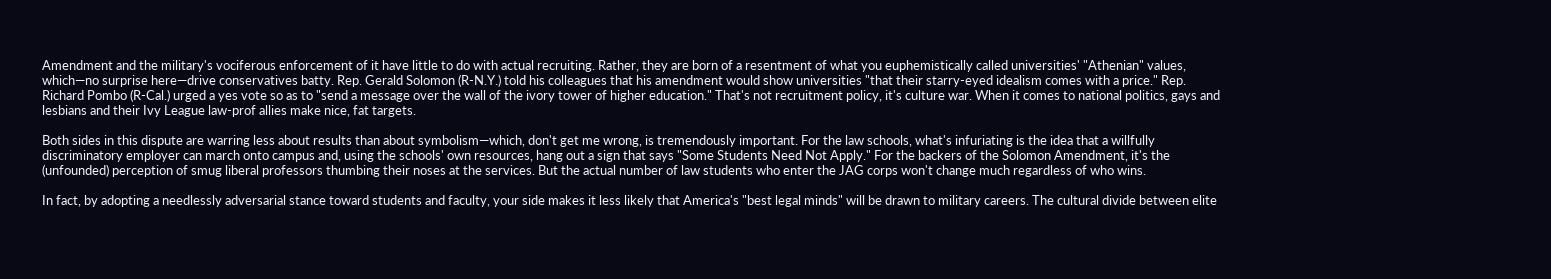Amendment and the military's vociferous enforcement of it have little to do with actual recruiting. Rather, they are born of a resentment of what you euphemistically called universities' "Athenian" values, which—no surprise here—drive conservatives batty. Rep. Gerald Solomon (R-N.Y.) told his colleagues that his amendment would show universities "that their starry-eyed idealism comes with a price." Rep. Richard Pombo (R-Cal.) urged a yes vote so as to "send a message over the wall of the ivory tower of higher education." That's not recruitment policy, it's culture war. When it comes to national politics, gays and lesbians and their Ivy League law-prof allies make nice, fat targets.

Both sides in this dispute are warring less about results than about symbolism—which, don't get me wrong, is tremendously important. For the law schools, what's infuriating is the idea that a willfully discriminatory employer can march onto campus and, using the schools' own resources, hang out a sign that says "Some Students Need Not Apply." For the backers of the Solomon Amendment, it's the (unfounded) perception of smug liberal professors thumbing their noses at the services. But the actual number of law students who enter the JAG corps won't change much regardless of who wins.

In fact, by adopting a needlessly adversarial stance toward students and faculty, your side makes it less likely that America's "best legal minds" will be drawn to military careers. The cultural divide between elite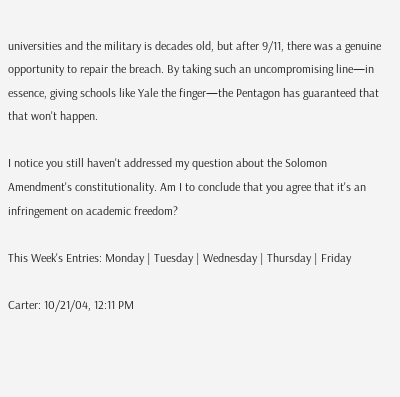universities and the military is decades old, but after 9/11, there was a genuine opportunity to repair the breach. By taking such an uncompromising line—in essence, giving schools like Yale the finger—the Pentagon has guaranteed that that won't happen.

I notice you still haven't addressed my question about the Solomon Amendment's constitutionality. Am I to conclude that you agree that it's an infringement on academic freedom?

This Week's Entries: Monday | Tuesday | Wednesday | Thursday | Friday

Carter: 10/21/04, 12:11 PM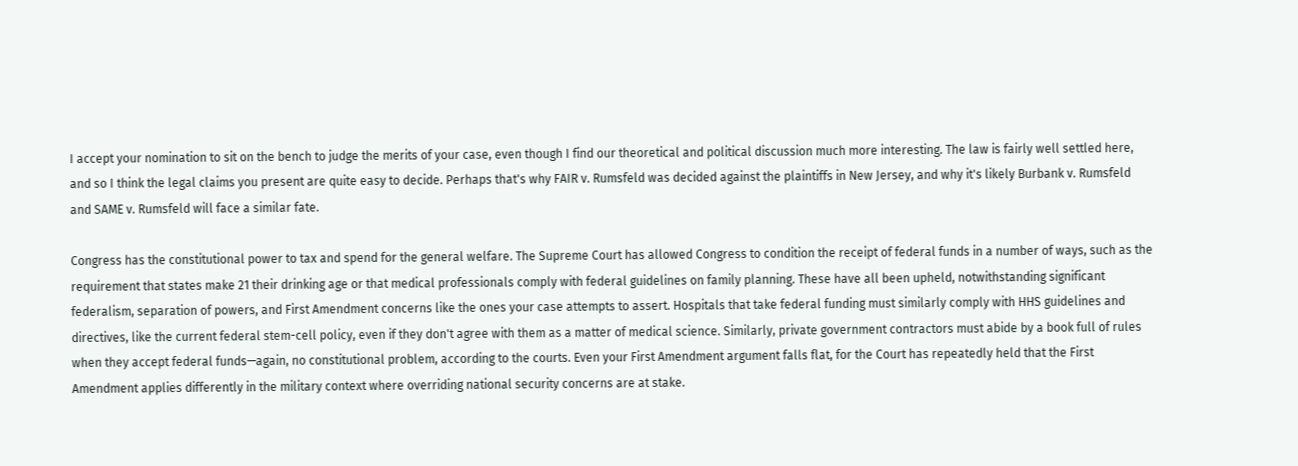I accept your nomination to sit on the bench to judge the merits of your case, even though I find our theoretical and political discussion much more interesting. The law is fairly well settled here, and so I think the legal claims you present are quite easy to decide. Perhaps that's why FAIR v. Rumsfeld was decided against the plaintiffs in New Jersey, and why it's likely Burbank v. Rumsfeld and SAME v. Rumsfeld will face a similar fate.

Congress has the constitutional power to tax and spend for the general welfare. The Supreme Court has allowed Congress to condition the receipt of federal funds in a number of ways, such as the requirement that states make 21 their drinking age or that medical professionals comply with federal guidelines on family planning. These have all been upheld, notwithstanding significant federalism, separation of powers, and First Amendment concerns like the ones your case attempts to assert. Hospitals that take federal funding must similarly comply with HHS guidelines and directives, like the current federal stem-cell policy, even if they don't agree with them as a matter of medical science. Similarly, private government contractors must abide by a book full of rules when they accept federal funds—again, no constitutional problem, according to the courts. Even your First Amendment argument falls flat, for the Court has repeatedly held that the First Amendment applies differently in the military context where overriding national security concerns are at stake.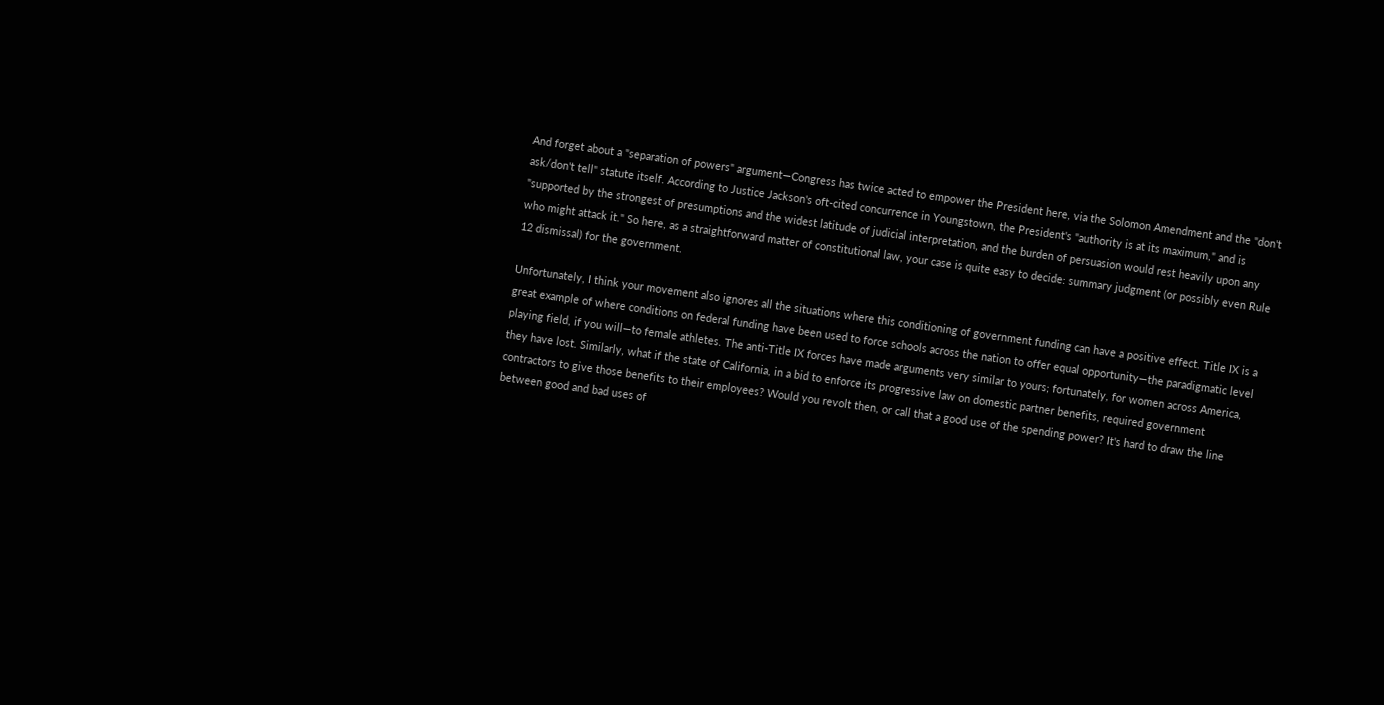And forget about a "separation of powers" argument—Congress has twice acted to empower the President here, via the Solomon Amendment and the "don't ask/don't tell" statute itself. According to Justice Jackson's oft-cited concurrence in Youngstown, the President's "authority is at its maximum," and is "supported by the strongest of presumptions and the widest latitude of judicial interpretation, and the burden of persuasion would rest heavily upon any who might attack it." So here, as a straightforward matter of constitutional law, your case is quite easy to decide: summary judgment (or possibly even Rule 12 dismissal) for the government.

Unfortunately, I think your movement also ignores all the situations where this conditioning of government funding can have a positive effect. Title IX is a great example of where conditions on federal funding have been used to force schools across the nation to offer equal opportunity—the paradigmatic level playing field, if you will—to female athletes. The anti-Title IX forces have made arguments very similar to yours; fortunately, for women across America, they have lost. Similarly, what if the state of California, in a bid to enforce its progressive law on domestic partner benefits, required government contractors to give those benefits to their employees? Would you revolt then, or call that a good use of the spending power? It's hard to draw the line between good and bad uses of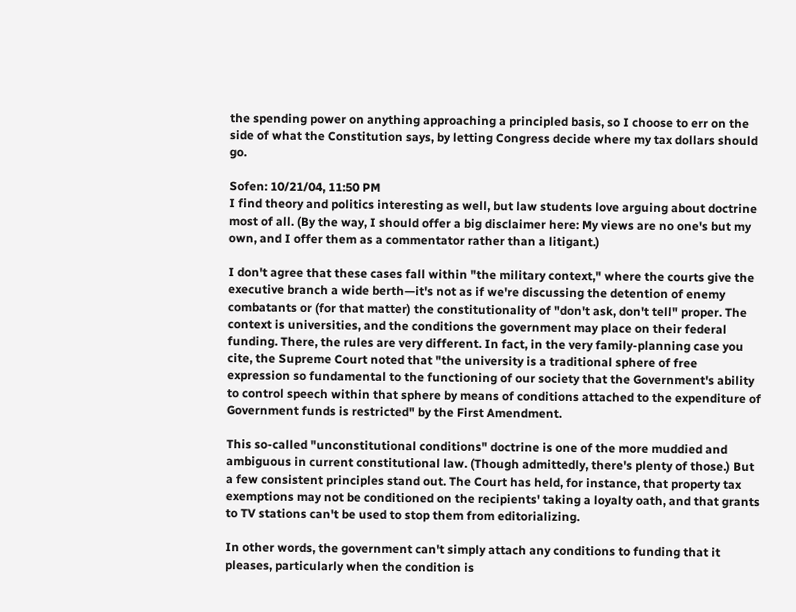the spending power on anything approaching a principled basis, so I choose to err on the side of what the Constitution says, by letting Congress decide where my tax dollars should go.

Sofen: 10/21/04, 11:50 PM
I find theory and politics interesting as well, but law students love arguing about doctrine most of all. (By the way, I should offer a big disclaimer here: My views are no one's but my own, and I offer them as a commentator rather than a litigant.)

I don't agree that these cases fall within "the military context," where the courts give the executive branch a wide berth—it's not as if we're discussing the detention of enemy combatants or (for that matter) the constitutionality of "don't ask, don't tell" proper. The context is universities, and the conditions the government may place on their federal funding. There, the rules are very different. In fact, in the very family-planning case you cite, the Supreme Court noted that "the university is a traditional sphere of free expression so fundamental to the functioning of our society that the Government's ability to control speech within that sphere by means of conditions attached to the expenditure of Government funds is restricted" by the First Amendment.

This so-called "unconstitutional conditions" doctrine is one of the more muddied and ambiguous in current constitutional law. (Though admittedly, there's plenty of those.) But a few consistent principles stand out. The Court has held, for instance, that property tax exemptions may not be conditioned on the recipients' taking a loyalty oath, and that grants to TV stations can't be used to stop them from editorializing.

In other words, the government can't simply attach any conditions to funding that it pleases, particularly when the condition is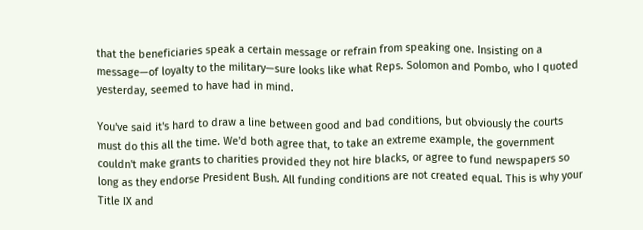that the beneficiaries speak a certain message or refrain from speaking one. Insisting on a message—of loyalty to the military—sure looks like what Reps. Solomon and Pombo, who I quoted yesterday, seemed to have had in mind.

You've said it's hard to draw a line between good and bad conditions, but obviously the courts must do this all the time. We'd both agree that, to take an extreme example, the government couldn't make grants to charities provided they not hire blacks, or agree to fund newspapers so long as they endorse President Bush. All funding conditions are not created equal. This is why your Title IX and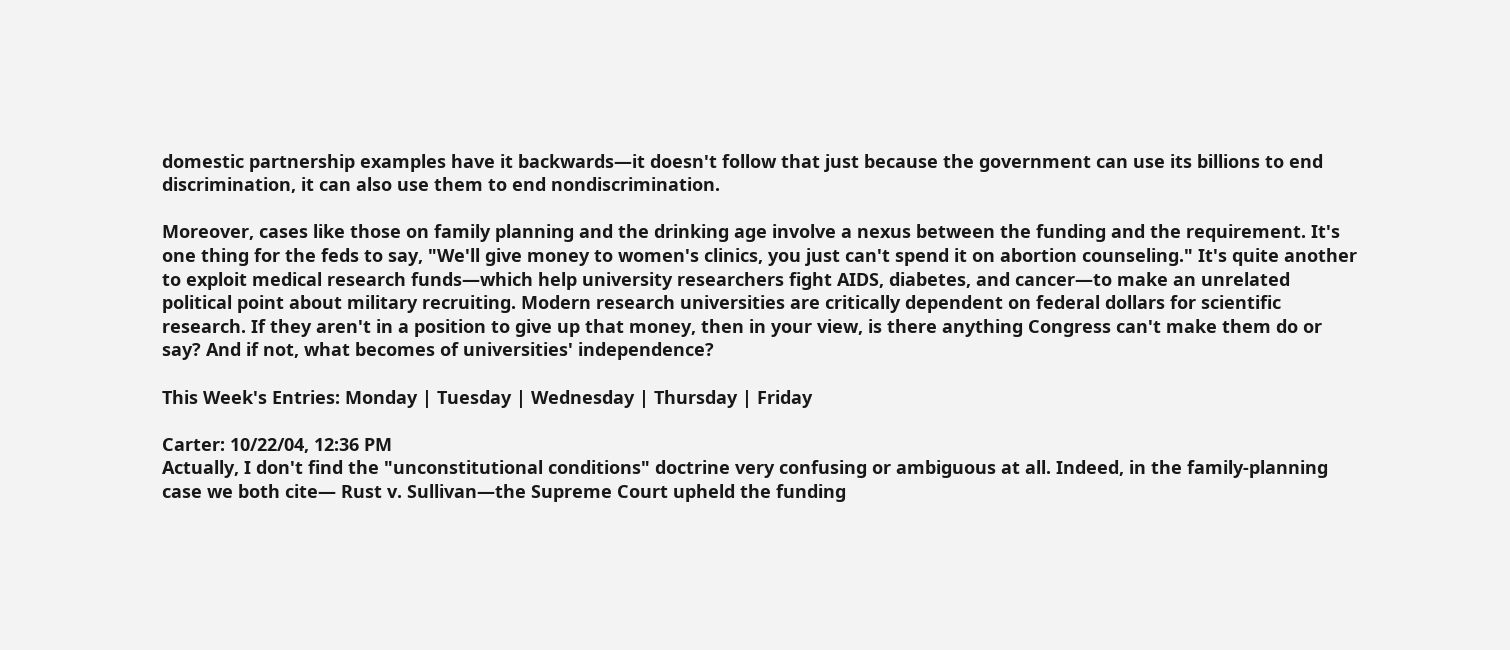domestic partnership examples have it backwards—it doesn't follow that just because the government can use its billions to end discrimination, it can also use them to end nondiscrimination.

Moreover, cases like those on family planning and the drinking age involve a nexus between the funding and the requirement. It's one thing for the feds to say, "We'll give money to women's clinics, you just can't spend it on abortion counseling." It's quite another to exploit medical research funds—which help university researchers fight AIDS, diabetes, and cancer—to make an unrelated political point about military recruiting. Modern research universities are critically dependent on federal dollars for scientific research. If they aren't in a position to give up that money, then in your view, is there anything Congress can't make them do or say? And if not, what becomes of universities' independence?

This Week's Entries: Monday | Tuesday | Wednesday | Thursday | Friday

Carter: 10/22/04, 12:36 PM
Actually, I don't find the "unconstitutional conditions" doctrine very confusing or ambiguous at all. Indeed, in the family-planning case we both cite— Rust v. Sullivan—the Supreme Court upheld the funding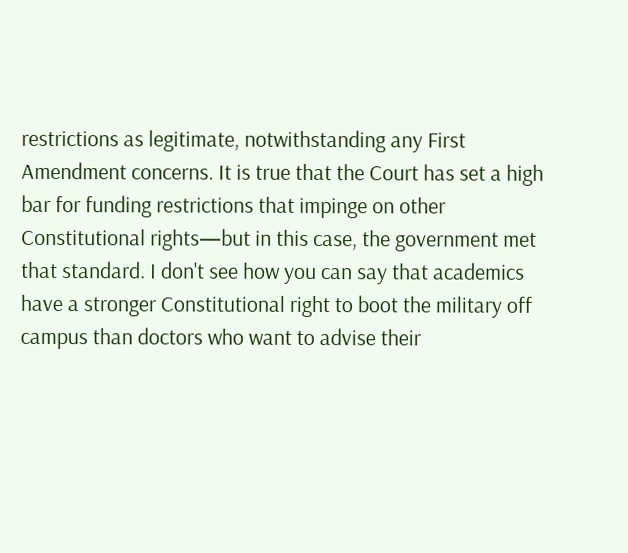restrictions as legitimate, notwithstanding any First Amendment concerns. It is true that the Court has set a high bar for funding restrictions that impinge on other Constitutional rights—but in this case, the government met that standard. I don't see how you can say that academics have a stronger Constitutional right to boot the military off campus than doctors who want to advise their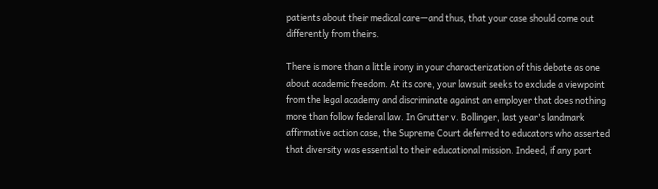patients about their medical care—and thus, that your case should come out differently from theirs.

There is more than a little irony in your characterization of this debate as one about academic freedom. At its core, your lawsuit seeks to exclude a viewpoint from the legal academy and discriminate against an employer that does nothing more than follow federal law. In Grutter v. Bollinger, last year's landmark affirmative action case, the Supreme Court deferred to educators who asserted that diversity was essential to their educational mission. Indeed, if any part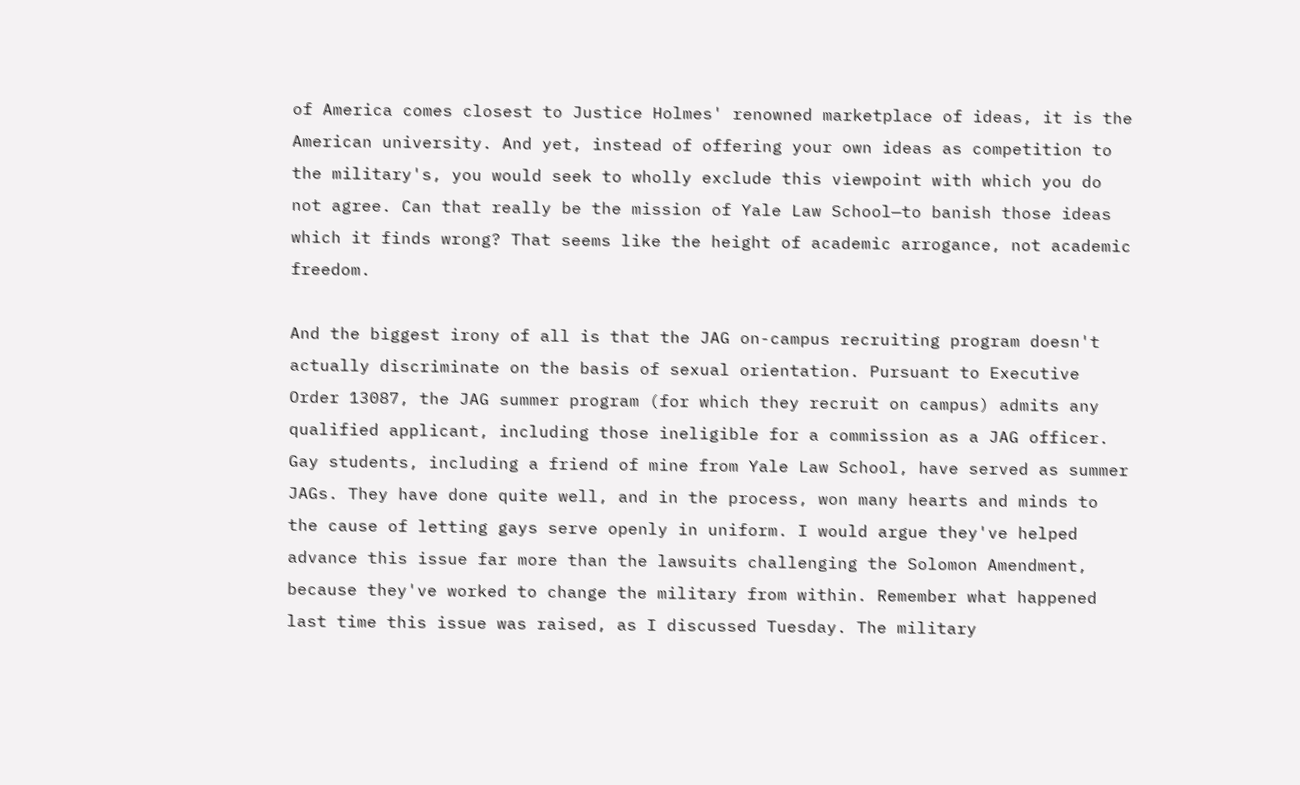of America comes closest to Justice Holmes' renowned marketplace of ideas, it is the American university. And yet, instead of offering your own ideas as competition to the military's, you would seek to wholly exclude this viewpoint with which you do not agree. Can that really be the mission of Yale Law School—to banish those ideas which it finds wrong? That seems like the height of academic arrogance, not academic freedom.

And the biggest irony of all is that the JAG on-campus recruiting program doesn't actually discriminate on the basis of sexual orientation. Pursuant to Executive Order 13087, the JAG summer program (for which they recruit on campus) admits any qualified applicant, including those ineligible for a commission as a JAG officer. Gay students, including a friend of mine from Yale Law School, have served as summer JAGs. They have done quite well, and in the process, won many hearts and minds to the cause of letting gays serve openly in uniform. I would argue they've helped advance this issue far more than the lawsuits challenging the Solomon Amendment, because they've worked to change the military from within. Remember what happened last time this issue was raised, as I discussed Tuesday. The military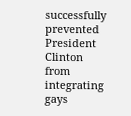successfully prevented President Clinton from integrating gays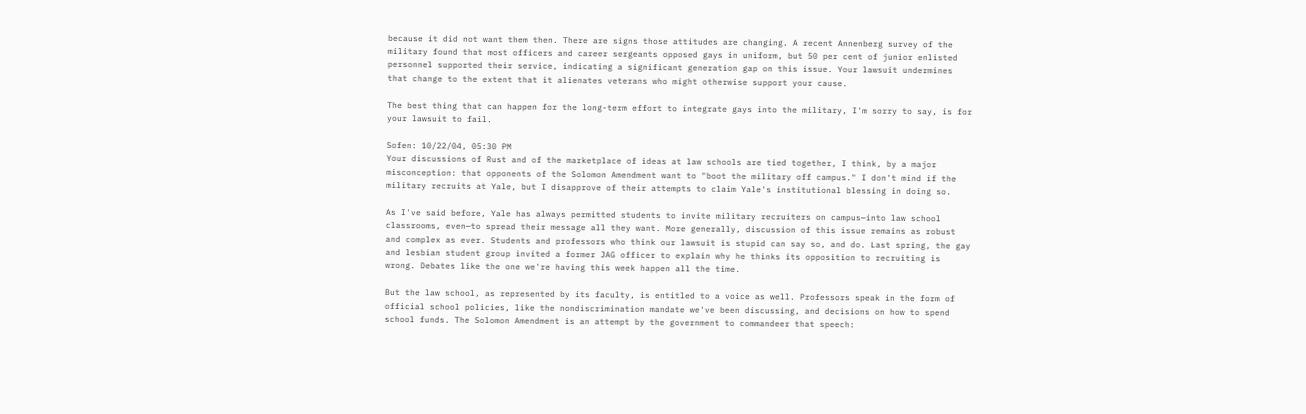because it did not want them then. There are signs those attitudes are changing. A recent Annenberg survey of the military found that most officers and career sergeants opposed gays in uniform, but 50 per cent of junior enlisted personnel supported their service, indicating a significant generation gap on this issue. Your lawsuit undermines that change to the extent that it alienates veterans who might otherwise support your cause.

The best thing that can happen for the long-term effort to integrate gays into the military, I'm sorry to say, is for your lawsuit to fail.

Sofen: 10/22/04, 05:30 PM
Your discussions of Rust and of the marketplace of ideas at law schools are tied together, I think, by a major misconception: that opponents of the Solomon Amendment want to "boot the military off campus." I don't mind if the military recruits at Yale, but I disapprove of their attempts to claim Yale's institutional blessing in doing so.

As I've said before, Yale has always permitted students to invite military recruiters on campus—into law school classrooms, even—to spread their message all they want. More generally, discussion of this issue remains as robust and complex as ever. Students and professors who think our lawsuit is stupid can say so, and do. Last spring, the gay and lesbian student group invited a former JAG officer to explain why he thinks its opposition to recruiting is wrong. Debates like the one we're having this week happen all the time.

But the law school, as represented by its faculty, is entitled to a voice as well. Professors speak in the form of official school policies, like the nondiscrimination mandate we've been discussing, and decisions on how to spend school funds. The Solomon Amendment is an attempt by the government to commandeer that speech: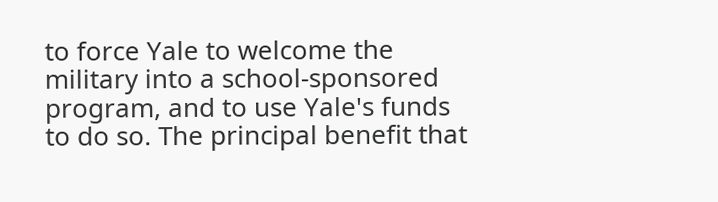to force Yale to welcome the military into a school-sponsored program, and to use Yale's funds to do so. The principal benefit that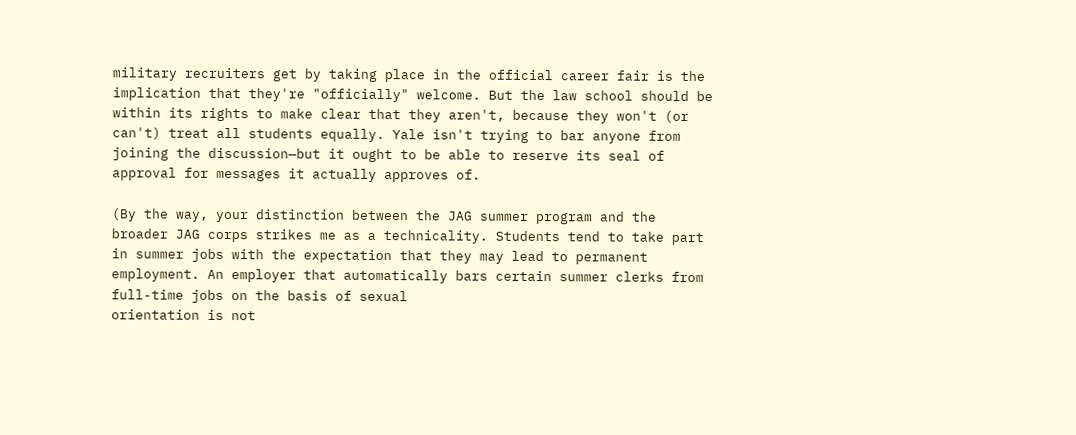military recruiters get by taking place in the official career fair is the implication that they're "officially" welcome. But the law school should be within its rights to make clear that they aren't, because they won't (or can't) treat all students equally. Yale isn't trying to bar anyone from joining the discussion—but it ought to be able to reserve its seal of approval for messages it actually approves of.

(By the way, your distinction between the JAG summer program and the broader JAG corps strikes me as a technicality. Students tend to take part in summer jobs with the expectation that they may lead to permanent employment. An employer that automatically bars certain summer clerks from full-time jobs on the basis of sexual
orientation is not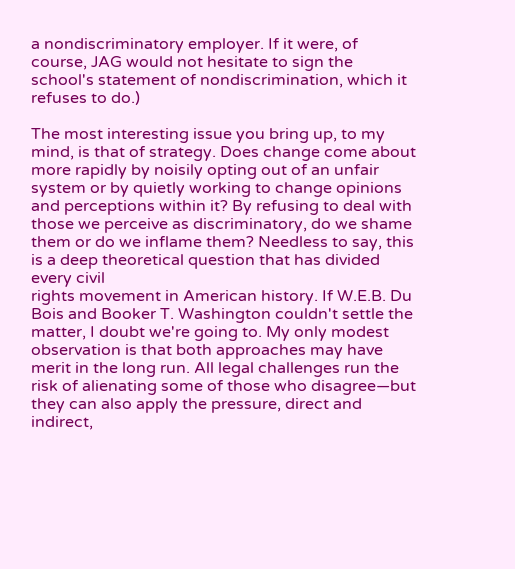a nondiscriminatory employer. If it were, of
course, JAG would not hesitate to sign the school's statement of nondiscrimination, which it refuses to do.)

The most interesting issue you bring up, to my mind, is that of strategy. Does change come about more rapidly by noisily opting out of an unfair system or by quietly working to change opinions and perceptions within it? By refusing to deal with those we perceive as discriminatory, do we shame them or do we inflame them? Needless to say, this is a deep theoretical question that has divided every civil
rights movement in American history. If W.E.B. Du Bois and Booker T. Washington couldn't settle the matter, I doubt we're going to. My only modest observation is that both approaches may have merit in the long run. All legal challenges run the risk of alienating some of those who disagree—but they can also apply the pressure, direct and indirect,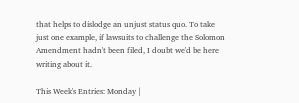that helps to dislodge an unjust status quo. To take just one example, if lawsuits to challenge the Solomon Amendment hadn't been filed, I doubt we'd be here writing about it.

This Week's Entries: Monday |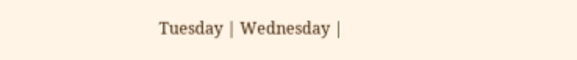Tuesday | Wednesday |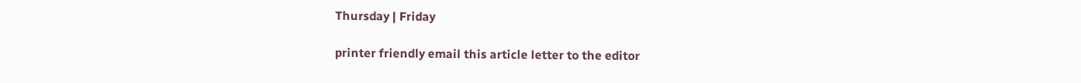Thursday | Friday

printer friendly email this article letter to the editor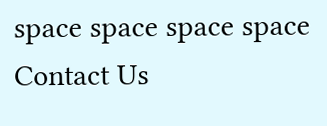space space space space
Contact Us